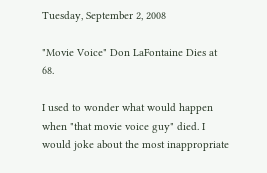Tuesday, September 2, 2008

"Movie Voice" Don LaFontaine Dies at 68.

I used to wonder what would happen when "that movie voice guy" died. I would joke about the most inappropriate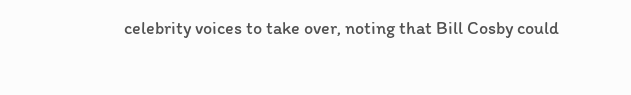celebrity voices to take over, noting that Bill Cosby could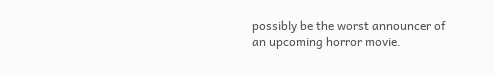possibly be the worst announcer of an upcoming horror movie.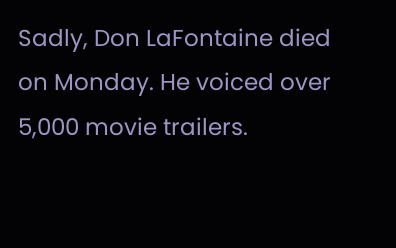Sadly, Don LaFontaine died on Monday. He voiced over 5,000 movie trailers.